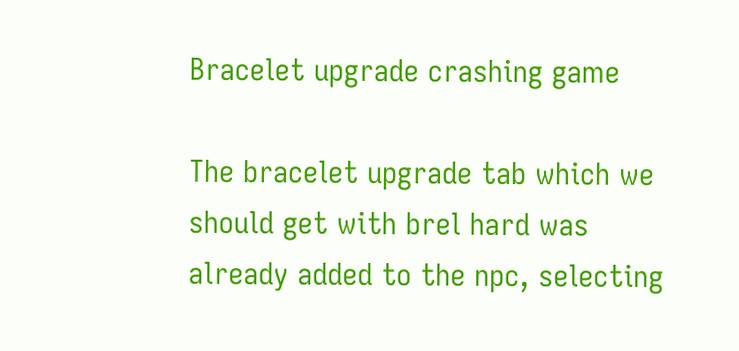Bracelet upgrade crashing game

The bracelet upgrade tab which we should get with brel hard was already added to the npc, selecting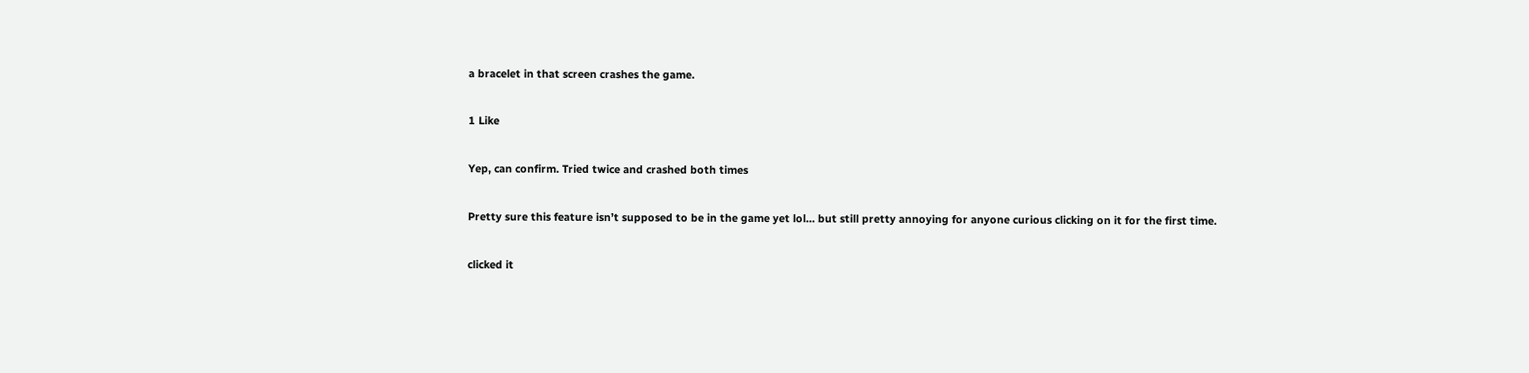a bracelet in that screen crashes the game.

1 Like

Yep, can confirm. Tried twice and crashed both times

Pretty sure this feature isn’t supposed to be in the game yet lol… but still pretty annoying for anyone curious clicking on it for the first time.

clicked it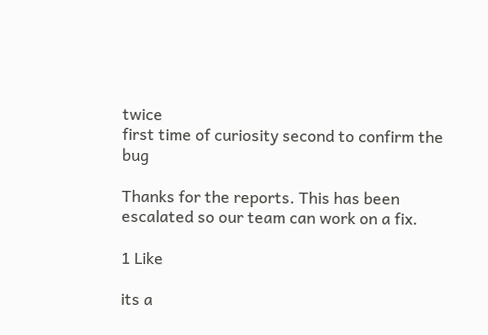twice
first time of curiosity second to confirm the bug

Thanks for the reports. This has been escalated so our team can work on a fix.

1 Like

its a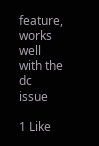feature, works well with the dc issue

1 Like